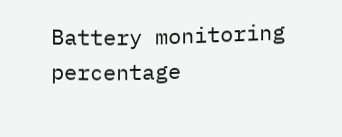Battery monitoring percentage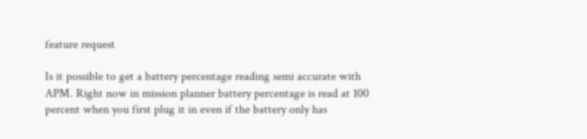feature request

Is it possible to get a battery percentage reading semi accurate with APM. Right now in mission planner battery percentage is read at 100 percent when you first plug it in even if the battery only has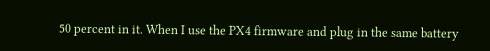50 percent in it. When I use the PX4 firmware and plug in the same battery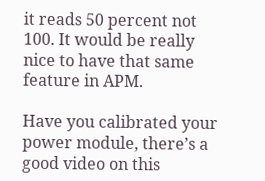it reads 50 percent not 100. It would be really nice to have that same feature in APM.

Have you calibrated your power module, there’s a good video on this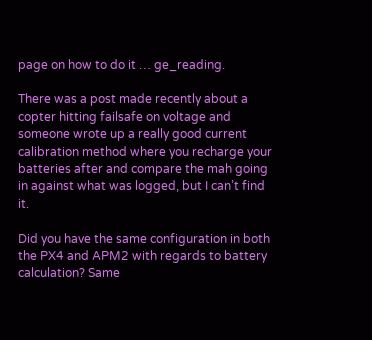page on how to do it … ge_reading.

There was a post made recently about a copter hitting failsafe on voltage and someone wrote up a really good current calibration method where you recharge your batteries after and compare the mah going in against what was logged, but I can’t find it.

Did you have the same configuration in both the PX4 and APM2 with regards to battery calculation? Same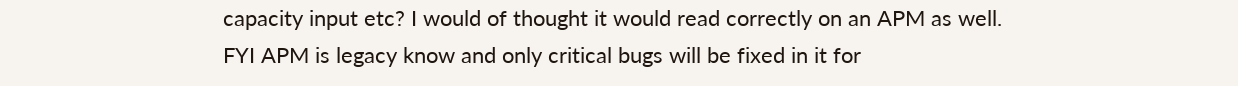capacity input etc? I would of thought it would read correctly on an APM as well.
FYI APM is legacy know and only critical bugs will be fixed in it for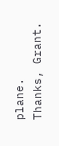plane.
Thanks, Grant.